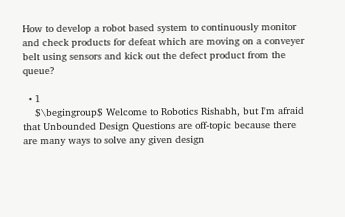How to develop a robot based system to continuously monitor and check products for defeat which are moving on a conveyer belt using sensors and kick out the defect product from the queue?

  • 1
    $\begingroup$ Welcome to Robotics Rishabh, but I'm afraid that Unbounded Design Questions are off-topic because there are many ways to solve any given design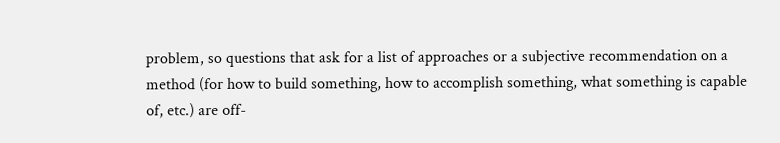problem, so questions that ask for a list of approaches or a subjective recommendation on a method (for how to build something, how to accomplish something, what something is capable of, etc.) are off-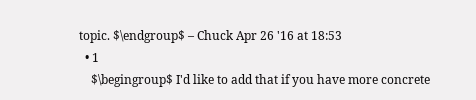topic. $\endgroup$ – Chuck Apr 26 '16 at 18:53
  • 1
    $\begingroup$ I'd like to add that if you have more concrete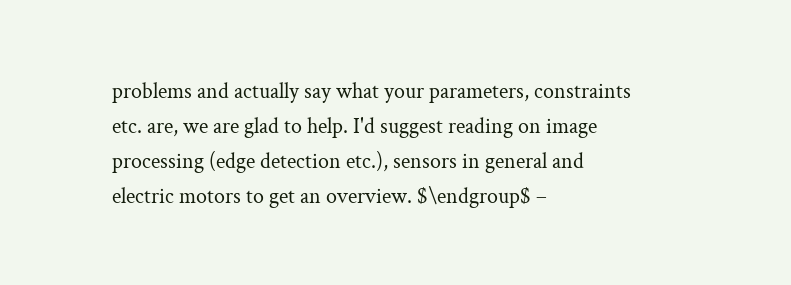problems and actually say what your parameters, constraints etc. are, we are glad to help. I'd suggest reading on image processing (edge detection etc.), sensors in general and electric motors to get an overview. $\endgroup$ –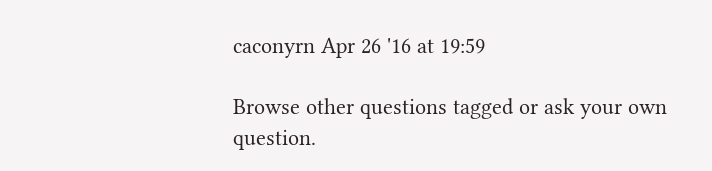caconyrn Apr 26 '16 at 19:59

Browse other questions tagged or ask your own question.